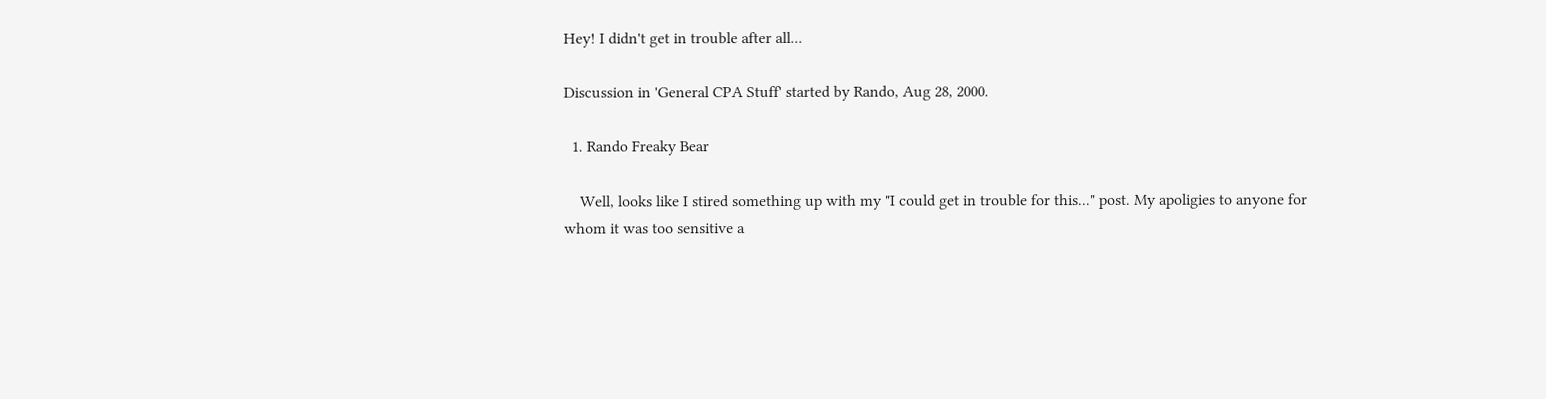Hey! I didn't get in trouble after all...

Discussion in 'General CPA Stuff' started by Rando, Aug 28, 2000.

  1. Rando Freaky Bear

    Well, looks like I stired something up with my "I could get in trouble for this..." post. My apoligies to anyone for whom it was too sensitive a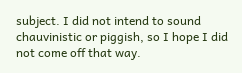subject. I did not intend to sound chauvinistic or piggish, so I hope I did not come off that way.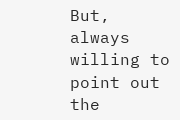But, always willing to point out the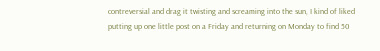contreversial and drag it twisting and screaming into the sun, I kind of liked putting up one little post on a Friday and returning on Monday to find 50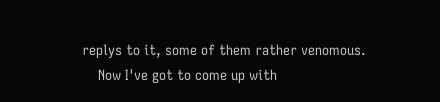replys to it, some of them rather venomous.
    Now I've got to come up with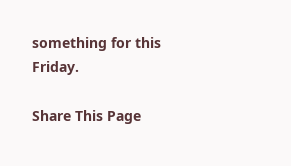something for this Friday.

Share This Page